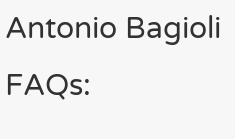Antonio Bagioli FAQs: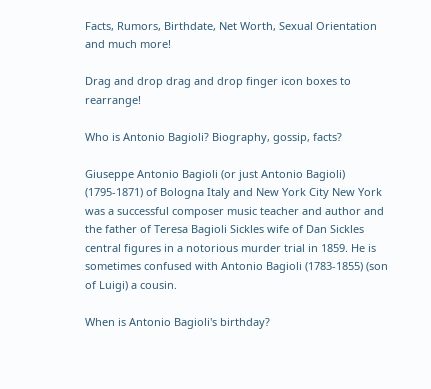Facts, Rumors, Birthdate, Net Worth, Sexual Orientation and much more!

Drag and drop drag and drop finger icon boxes to rearrange!

Who is Antonio Bagioli? Biography, gossip, facts?

Giuseppe Antonio Bagioli (or just Antonio Bagioli) (1795-1871) of Bologna Italy and New York City New York was a successful composer music teacher and author and the father of Teresa Bagioli Sickles wife of Dan Sickles central figures in a notorious murder trial in 1859. He is sometimes confused with Antonio Bagioli (1783-1855) (son of Luigi) a cousin.

When is Antonio Bagioli's birthday?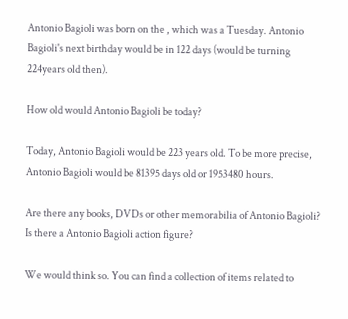Antonio Bagioli was born on the , which was a Tuesday. Antonio Bagioli's next birthday would be in 122 days (would be turning 224years old then).

How old would Antonio Bagioli be today?

Today, Antonio Bagioli would be 223 years old. To be more precise, Antonio Bagioli would be 81395 days old or 1953480 hours.

Are there any books, DVDs or other memorabilia of Antonio Bagioli? Is there a Antonio Bagioli action figure?

We would think so. You can find a collection of items related to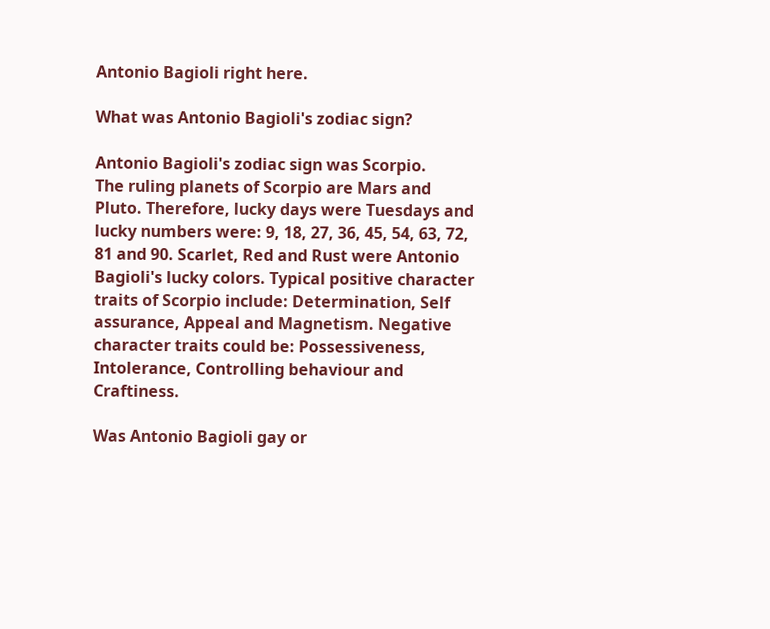Antonio Bagioli right here.

What was Antonio Bagioli's zodiac sign?

Antonio Bagioli's zodiac sign was Scorpio.
The ruling planets of Scorpio are Mars and Pluto. Therefore, lucky days were Tuesdays and lucky numbers were: 9, 18, 27, 36, 45, 54, 63, 72, 81 and 90. Scarlet, Red and Rust were Antonio Bagioli's lucky colors. Typical positive character traits of Scorpio include: Determination, Self assurance, Appeal and Magnetism. Negative character traits could be: Possessiveness, Intolerance, Controlling behaviour and Craftiness.

Was Antonio Bagioli gay or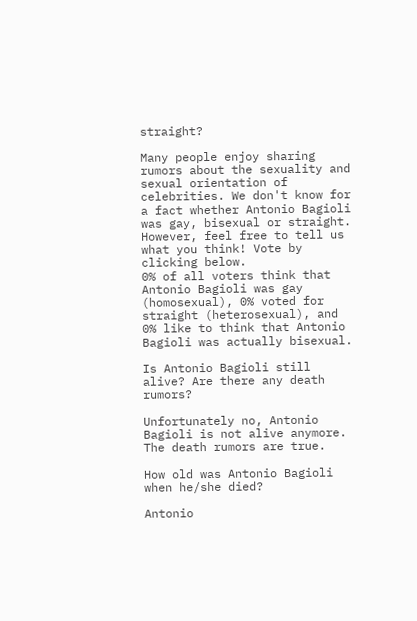straight?

Many people enjoy sharing rumors about the sexuality and sexual orientation of celebrities. We don't know for a fact whether Antonio Bagioli was gay, bisexual or straight. However, feel free to tell us what you think! Vote by clicking below.
0% of all voters think that Antonio Bagioli was gay (homosexual), 0% voted for straight (heterosexual), and 0% like to think that Antonio Bagioli was actually bisexual.

Is Antonio Bagioli still alive? Are there any death rumors?

Unfortunately no, Antonio Bagioli is not alive anymore. The death rumors are true.

How old was Antonio Bagioli when he/she died?

Antonio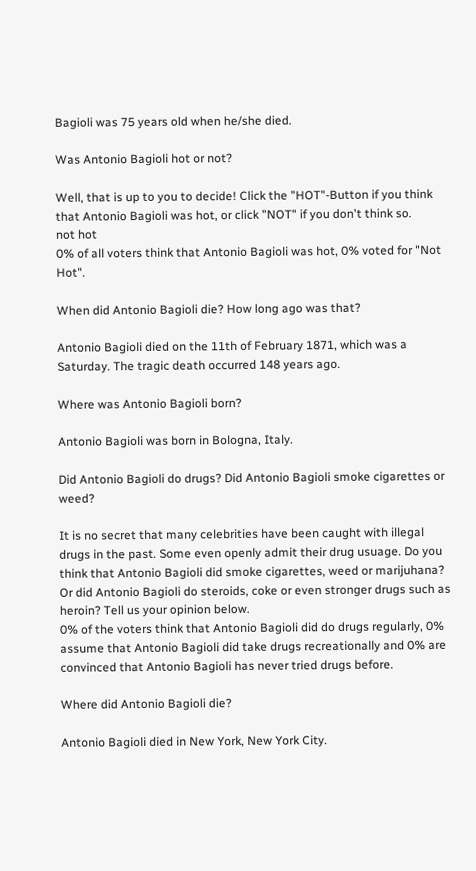Bagioli was 75 years old when he/she died.

Was Antonio Bagioli hot or not?

Well, that is up to you to decide! Click the "HOT"-Button if you think that Antonio Bagioli was hot, or click "NOT" if you don't think so.
not hot
0% of all voters think that Antonio Bagioli was hot, 0% voted for "Not Hot".

When did Antonio Bagioli die? How long ago was that?

Antonio Bagioli died on the 11th of February 1871, which was a Saturday. The tragic death occurred 148 years ago.

Where was Antonio Bagioli born?

Antonio Bagioli was born in Bologna, Italy.

Did Antonio Bagioli do drugs? Did Antonio Bagioli smoke cigarettes or weed?

It is no secret that many celebrities have been caught with illegal drugs in the past. Some even openly admit their drug usuage. Do you think that Antonio Bagioli did smoke cigarettes, weed or marijuhana? Or did Antonio Bagioli do steroids, coke or even stronger drugs such as heroin? Tell us your opinion below.
0% of the voters think that Antonio Bagioli did do drugs regularly, 0% assume that Antonio Bagioli did take drugs recreationally and 0% are convinced that Antonio Bagioli has never tried drugs before.

Where did Antonio Bagioli die?

Antonio Bagioli died in New York, New York City.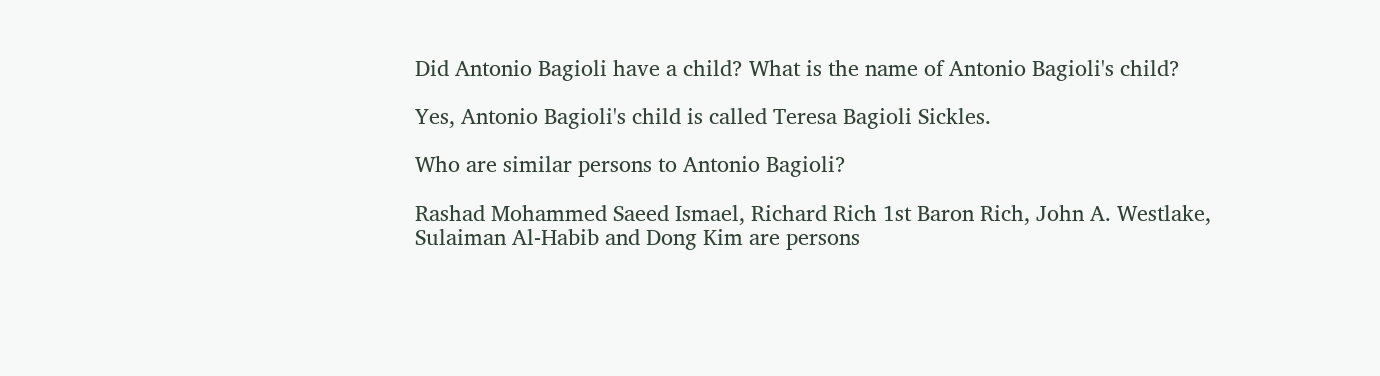Did Antonio Bagioli have a child? What is the name of Antonio Bagioli's child?

Yes, Antonio Bagioli's child is called Teresa Bagioli Sickles.

Who are similar persons to Antonio Bagioli?

Rashad Mohammed Saeed Ismael, Richard Rich 1st Baron Rich, John A. Westlake, Sulaiman Al-Habib and Dong Kim are persons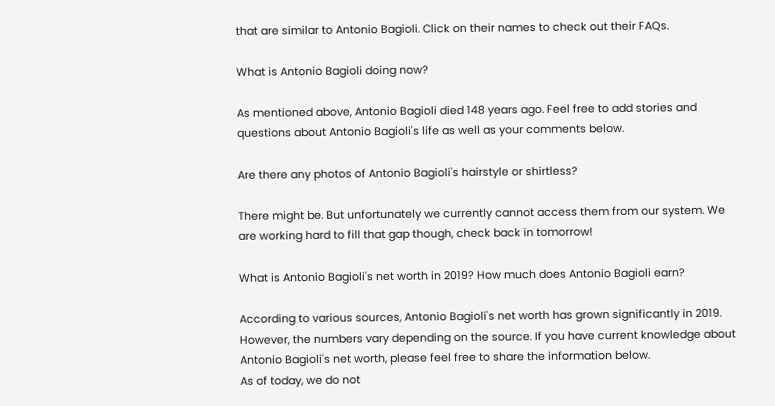that are similar to Antonio Bagioli. Click on their names to check out their FAQs.

What is Antonio Bagioli doing now?

As mentioned above, Antonio Bagioli died 148 years ago. Feel free to add stories and questions about Antonio Bagioli's life as well as your comments below.

Are there any photos of Antonio Bagioli's hairstyle or shirtless?

There might be. But unfortunately we currently cannot access them from our system. We are working hard to fill that gap though, check back in tomorrow!

What is Antonio Bagioli's net worth in 2019? How much does Antonio Bagioli earn?

According to various sources, Antonio Bagioli's net worth has grown significantly in 2019. However, the numbers vary depending on the source. If you have current knowledge about Antonio Bagioli's net worth, please feel free to share the information below.
As of today, we do not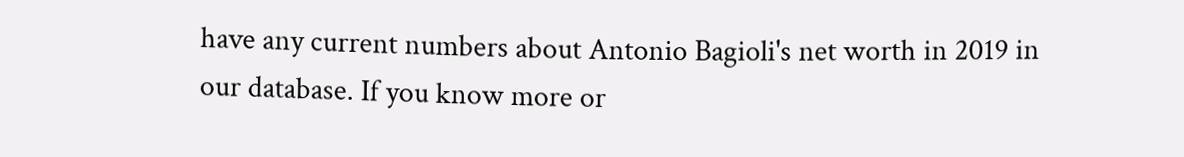have any current numbers about Antonio Bagioli's net worth in 2019 in our database. If you know more or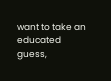want to take an educated guess,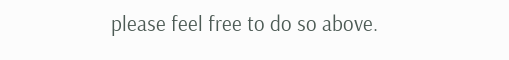please feel free to do so above.